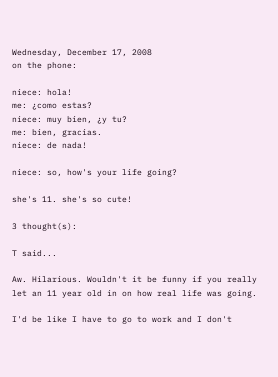Wednesday, December 17, 2008
on the phone:

niece: hola!
me: ¿como estas?
niece: muy bien, ¿y tu?
me: bien, gracias.
niece: de nada!

niece: so, how's your life going?

she's 11. she's so cute!

3 thought(s):

T said...

Aw. Hilarious. Wouldn't it be funny if you really let an 11 year old in on how real life was going.

I'd be like I have to go to work and I don't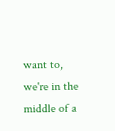want to, we're in the middle of a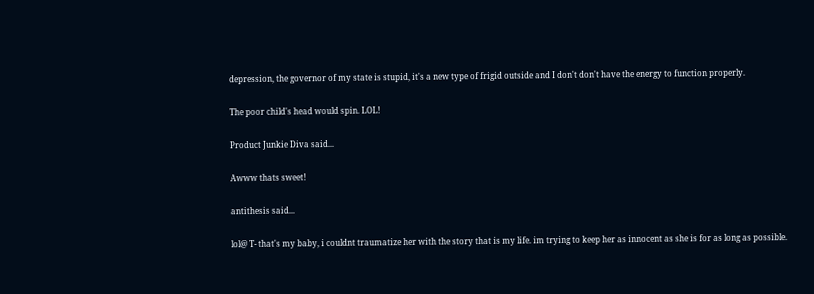depression, the governor of my state is stupid, it's a new type of frigid outside and I don't don't have the energy to function properly.

The poor child's head would spin. LOL!

Product Junkie Diva said...

Awww thats sweet!

antithesis said...

lol@ T- that's my baby, i couldnt traumatize her with the story that is my life. im trying to keep her as innocent as she is for as long as possible.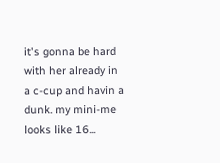it's gonna be hard with her already in a c-cup and havin a dunk. my mini-me looks like 16...